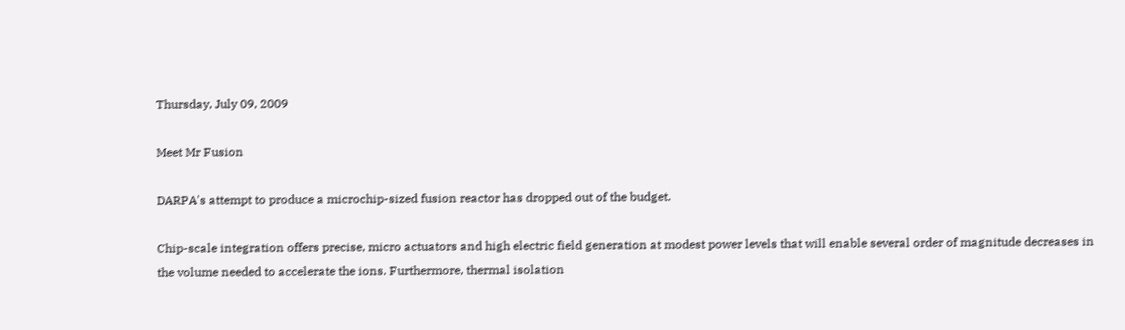Thursday, July 09, 2009

Meet Mr Fusion

DARPA's attempt to produce a microchip-sized fusion reactor has dropped out of the budget.

Chip-scale integration offers precise, micro actuators and high electric field generation at modest power levels that will enable several order of magnitude decreases in the volume needed to accelerate the ions. Furthermore, thermal isolation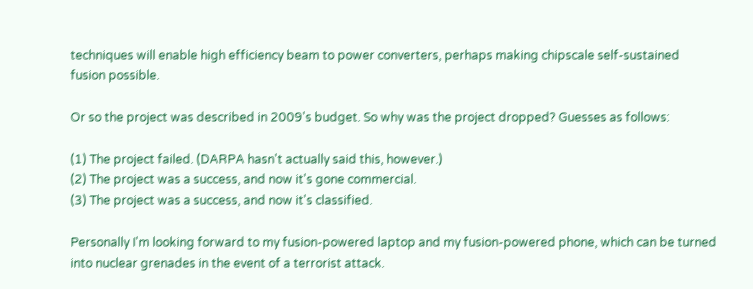techniques will enable high efficiency beam to power converters, perhaps making chipscale self-sustained fusion possible.

Or so the project was described in 2009's budget. So why was the project dropped? Guesses as follows:

(1) The project failed. (DARPA hasn't actually said this, however.)
(2) The project was a success, and now it's gone commercial.
(3) The project was a success, and now it's classified.

Personally I'm looking forward to my fusion-powered laptop and my fusion-powered phone, which can be turned into nuclear grenades in the event of a terrorist attack.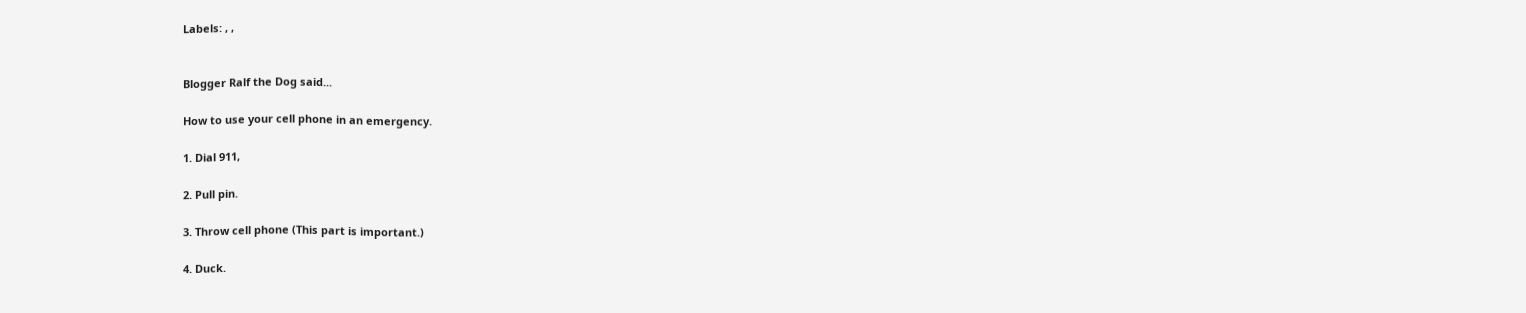Labels: , ,


Blogger Ralf the Dog said...

How to use your cell phone in an emergency.

1. Dial 911,

2. Pull pin.

3. Throw cell phone (This part is important.)

4. Duck.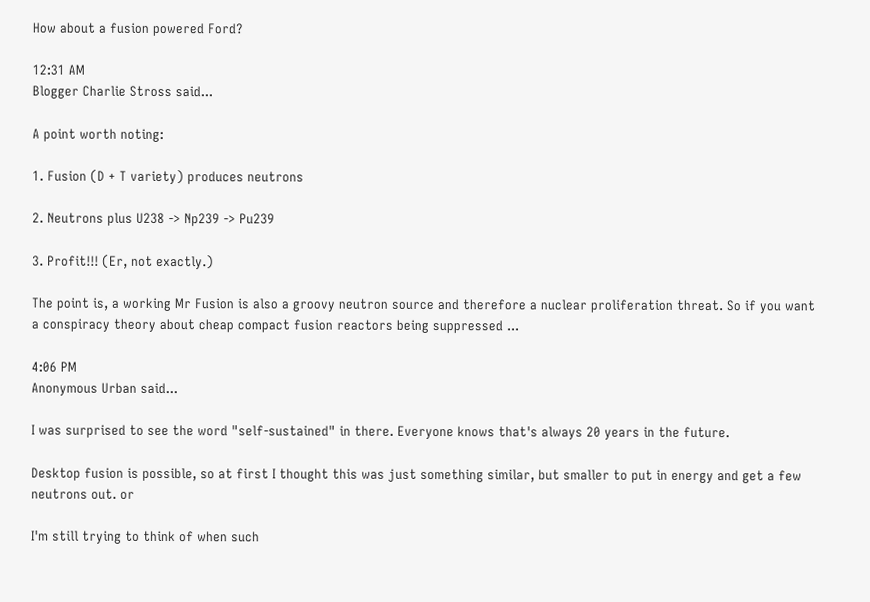How about a fusion powered Ford?

12:31 AM
Blogger Charlie Stross said...

A point worth noting:

1. Fusion (D + T variety) produces neutrons

2. Neutrons plus U238 -> Np239 -> Pu239

3. Profit!!! (Er, not exactly.)

The point is, a working Mr Fusion is also a groovy neutron source and therefore a nuclear proliferation threat. So if you want a conspiracy theory about cheap compact fusion reactors being suppressed ...

4:06 PM
Anonymous Urban said...

I was surprised to see the word "self-sustained" in there. Everyone knows that's always 20 years in the future.

Desktop fusion is possible, so at first I thought this was just something similar, but smaller to put in energy and get a few neutrons out. or

I'm still trying to think of when such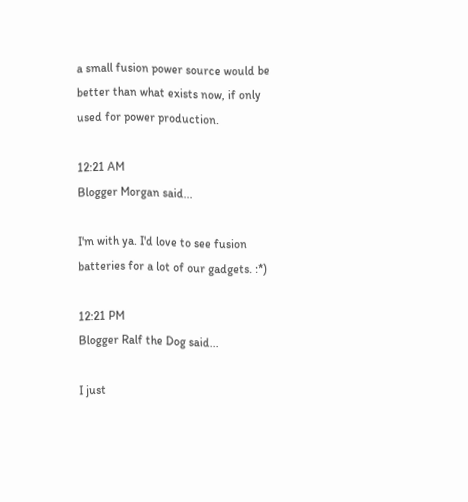a small fusion power source would be better than what exists now, if only used for power production.

12:21 AM
Blogger Morgan said...

I'm with ya. I'd love to see fusion batteries for a lot of our gadgets. :*)

12:21 PM
Blogger Ralf the Dog said...

I just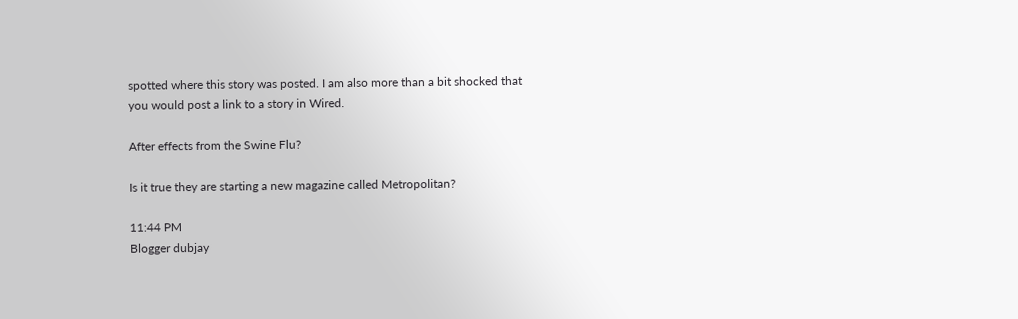spotted where this story was posted. I am also more than a bit shocked that you would post a link to a story in Wired.

After effects from the Swine Flu?

Is it true they are starting a new magazine called Metropolitan?

11:44 PM
Blogger dubjay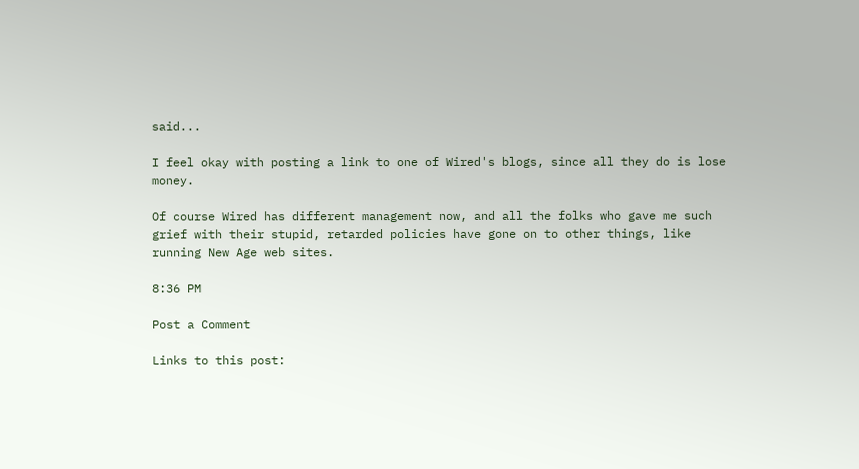said...

I feel okay with posting a link to one of Wired's blogs, since all they do is lose money.

Of course Wired has different management now, and all the folks who gave me such grief with their stupid, retarded policies have gone on to other things, like running New Age web sites.

8:36 PM

Post a Comment

Links to this post: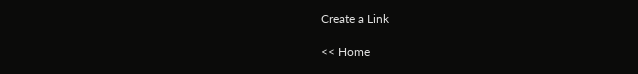Create a Link

<< Home